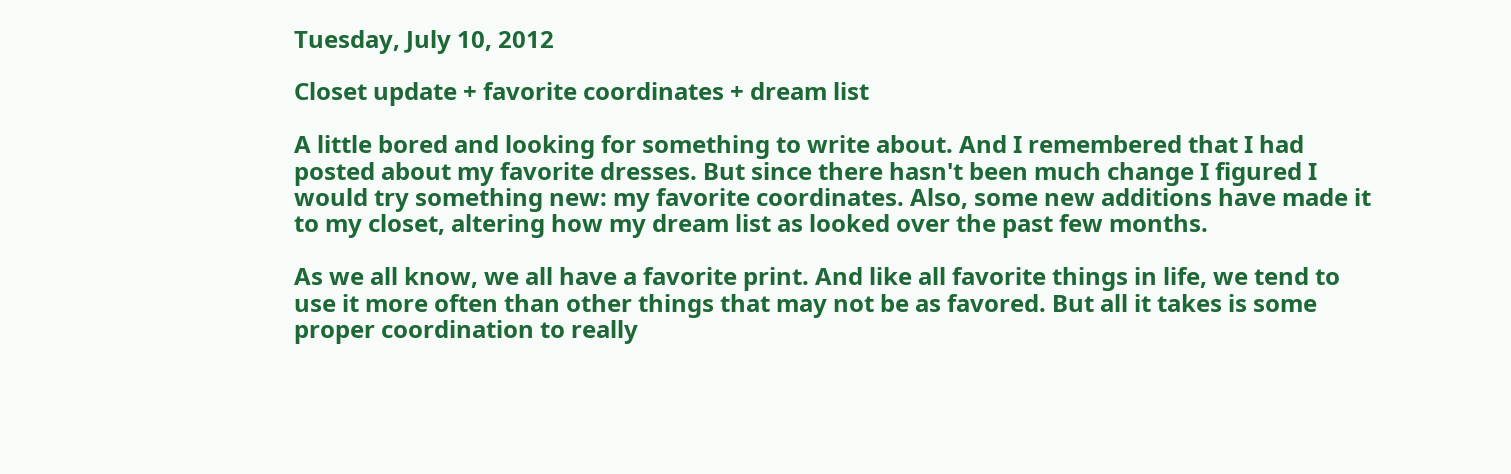Tuesday, July 10, 2012

Closet update + favorite coordinates + dream list

A little bored and looking for something to write about. And I remembered that I had posted about my favorite dresses. But since there hasn't been much change I figured I would try something new: my favorite coordinates. Also, some new additions have made it to my closet, altering how my dream list as looked over the past few months.

As we all know, we all have a favorite print. And like all favorite things in life, we tend to use it more often than other things that may not be as favored. But all it takes is some proper coordination to really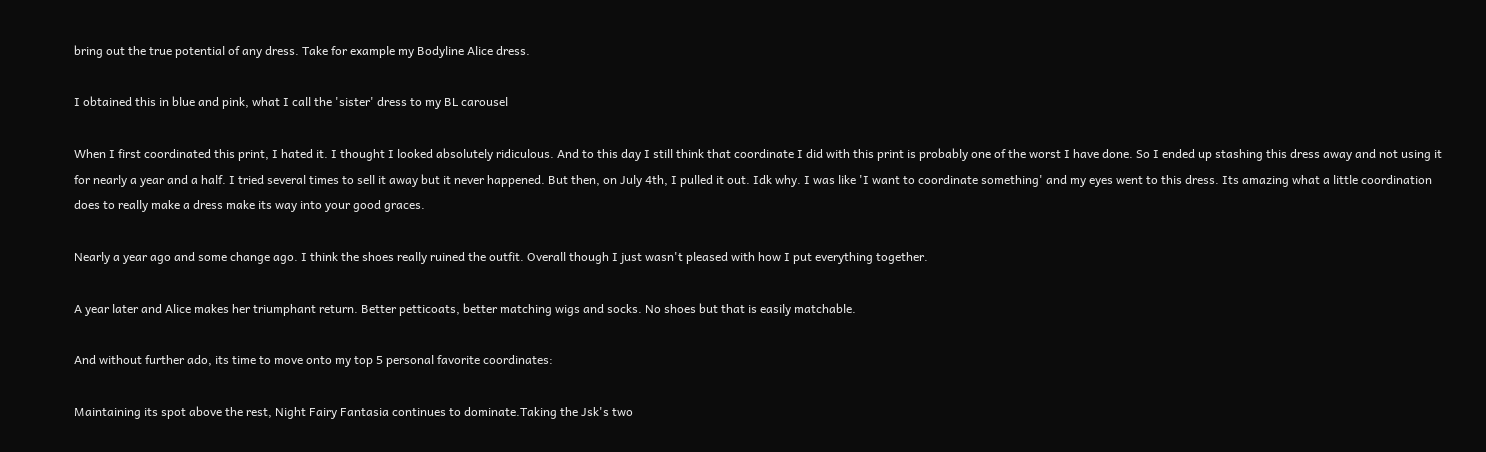bring out the true potential of any dress. Take for example my Bodyline Alice dress.

I obtained this in blue and pink, what I call the 'sister' dress to my BL carousel

When I first coordinated this print, I hated it. I thought I looked absolutely ridiculous. And to this day I still think that coordinate I did with this print is probably one of the worst I have done. So I ended up stashing this dress away and not using it for nearly a year and a half. I tried several times to sell it away but it never happened. But then, on July 4th, I pulled it out. Idk why. I was like 'I want to coordinate something' and my eyes went to this dress. Its amazing what a little coordination does to really make a dress make its way into your good graces.

Nearly a year ago and some change ago. I think the shoes really ruined the outfit. Overall though I just wasn't pleased with how I put everything together.

A year later and Alice makes her triumphant return. Better petticoats, better matching wigs and socks. No shoes but that is easily matchable.

And without further ado, its time to move onto my top 5 personal favorite coordinates:

Maintaining its spot above the rest, Night Fairy Fantasia continues to dominate.Taking the Jsk's two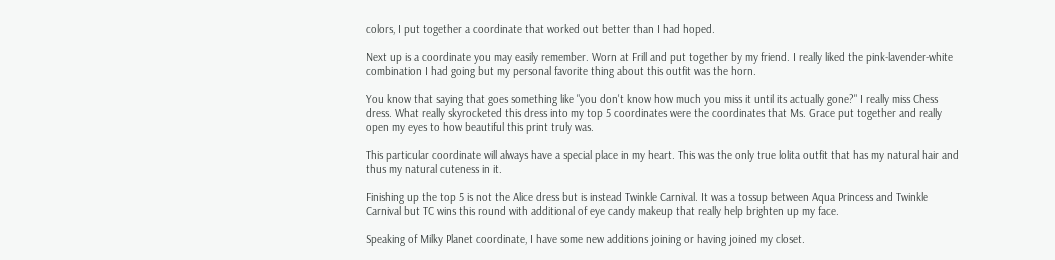colors, I put together a coordinate that worked out better than I had hoped.

Next up is a coordinate you may easily remember. Worn at Frill and put together by my friend. I really liked the pink-lavender-white combination I had going but my personal favorite thing about this outfit was the horn.

You know that saying that goes something like "you don't know how much you miss it until its actually gone?" I really miss Chess dress. What really skyrocketed this dress into my top 5 coordinates were the coordinates that Ms. Grace put together and really open my eyes to how beautiful this print truly was.

This particular coordinate will always have a special place in my heart. This was the only true lolita outfit that has my natural hair and thus my natural cuteness in it.

Finishing up the top 5 is not the Alice dress but is instead Twinkle Carnival. It was a tossup between Aqua Princess and Twinkle Carnival but TC wins this round with additional of eye candy makeup that really help brighten up my face.

Speaking of Milky Planet coordinate, I have some new additions joining or having joined my closet.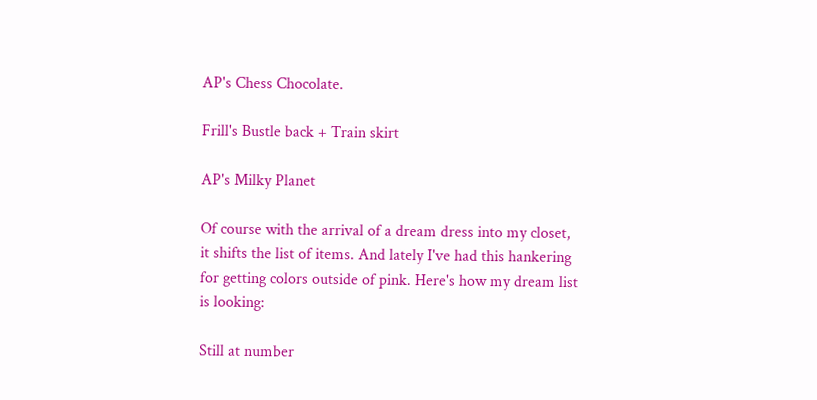AP's Chess Chocolate.

Frill's Bustle back + Train skirt

AP's Milky Planet

Of course with the arrival of a dream dress into my closet, it shifts the list of items. And lately I've had this hankering for getting colors outside of pink. Here's how my dream list is looking:

Still at number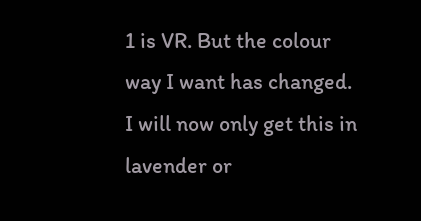1 is VR. But the colour way I want has changed. I will now only get this in lavender or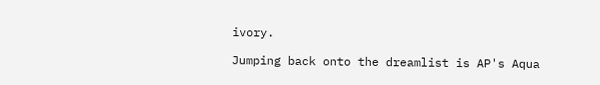ivory.

Jumping back onto the dreamlist is AP's Aqua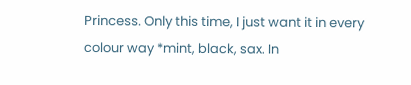Princess. Only this time, I just want it in every colour way *mint, black, sax. In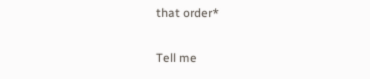that order*

Tell me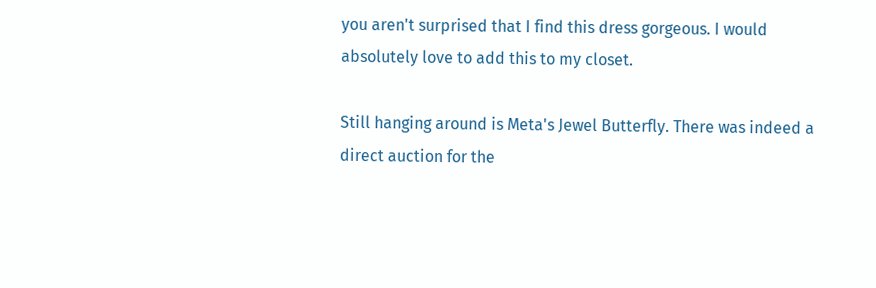you aren't surprised that I find this dress gorgeous. I would absolutely love to add this to my closet.

Still hanging around is Meta's Jewel Butterfly. There was indeed a direct auction for the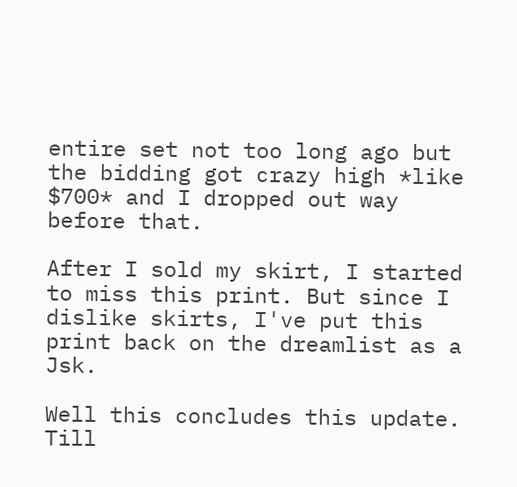entire set not too long ago but the bidding got crazy high *like $700* and I dropped out way before that.

After I sold my skirt, I started to miss this print. But since I dislike skirts, I've put this print back on the dreamlist as a Jsk.

Well this concludes this update. Till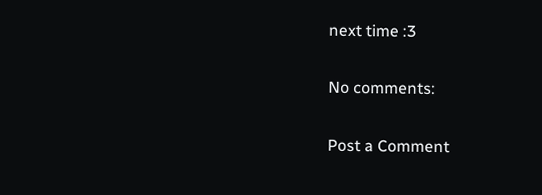next time :3

No comments:

Post a Comment